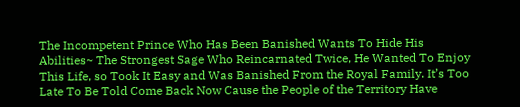The Incompetent Prince Who Has Been Banished Wants To Hide His Abilities~ The Strongest Sage Who Reincarnated Twice, He Wanted To Enjoy This Life, so Took It Easy and Was Banished From the Royal Family. It’s Too Late To Be Told Come Back Now Cause the People of the Territory Have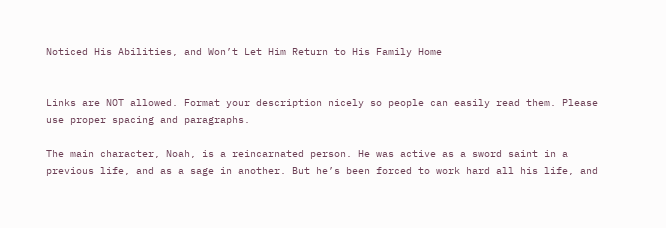Noticed His Abilities, and Won’t Let Him Return to His Family Home


Links are NOT allowed. Format your description nicely so people can easily read them. Please use proper spacing and paragraphs.

The main character, Noah, is a reincarnated person. He was active as a sword saint in a previous life, and as a sage in another. But he’s been forced to work hard all his life, and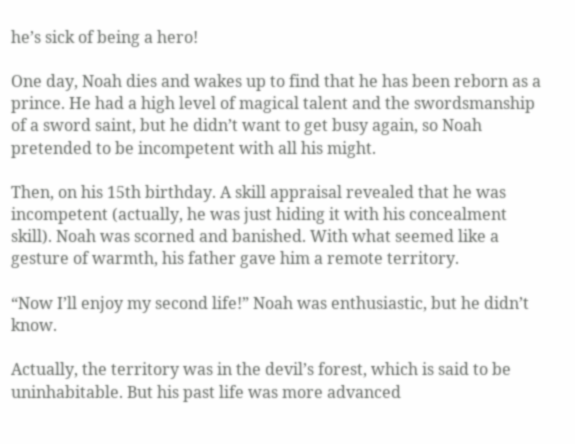he’s sick of being a hero!

One day, Noah dies and wakes up to find that he has been reborn as a prince. He had a high level of magical talent and the swordsmanship of a sword saint, but he didn’t want to get busy again, so Noah pretended to be incompetent with all his might.

Then, on his 15th birthday. A skill appraisal revealed that he was incompetent (actually, he was just hiding it with his concealment skill). Noah was scorned and banished. With what seemed like a gesture of warmth, his father gave him a remote territory.

“Now I’ll enjoy my second life!” Noah was enthusiastic, but he didn’t know.

Actually, the territory was in the devil’s forest, which is said to be uninhabitable. But his past life was more advanced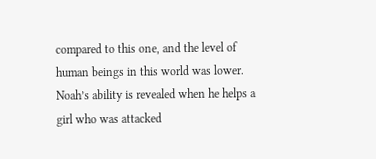compared to this one, and the level of human beings in this world was lower. Noah’s ability is revealed when he helps a girl who was attacked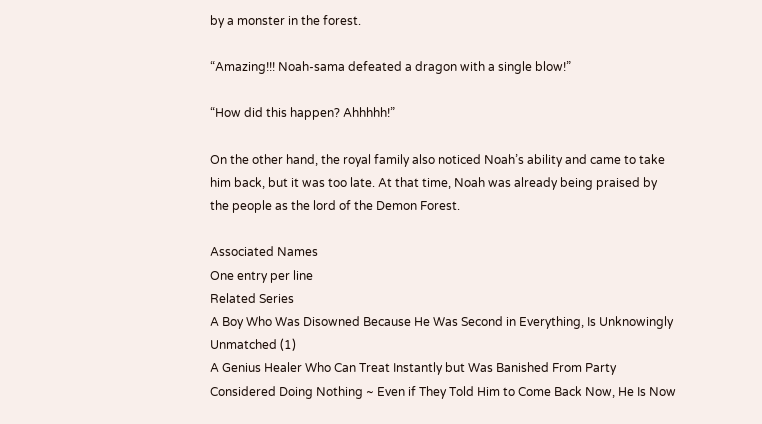by a monster in the forest.

“Amazing!!! Noah-sama defeated a dragon with a single blow!”

“How did this happen? Ahhhhh!”

On the other hand, the royal family also noticed Noah’s ability and came to take him back, but it was too late. At that time, Noah was already being praised by the people as the lord of the Demon Forest.

Associated Names
One entry per line
Related Series
A Boy Who Was Disowned Because He Was Second in Everything, Is Unknowingly Unmatched (1)
A Genius Healer Who Can Treat Instantly but Was Banished From Party Considered Doing Nothing ~ Even if They Told Him to Come Back Now, He Is Now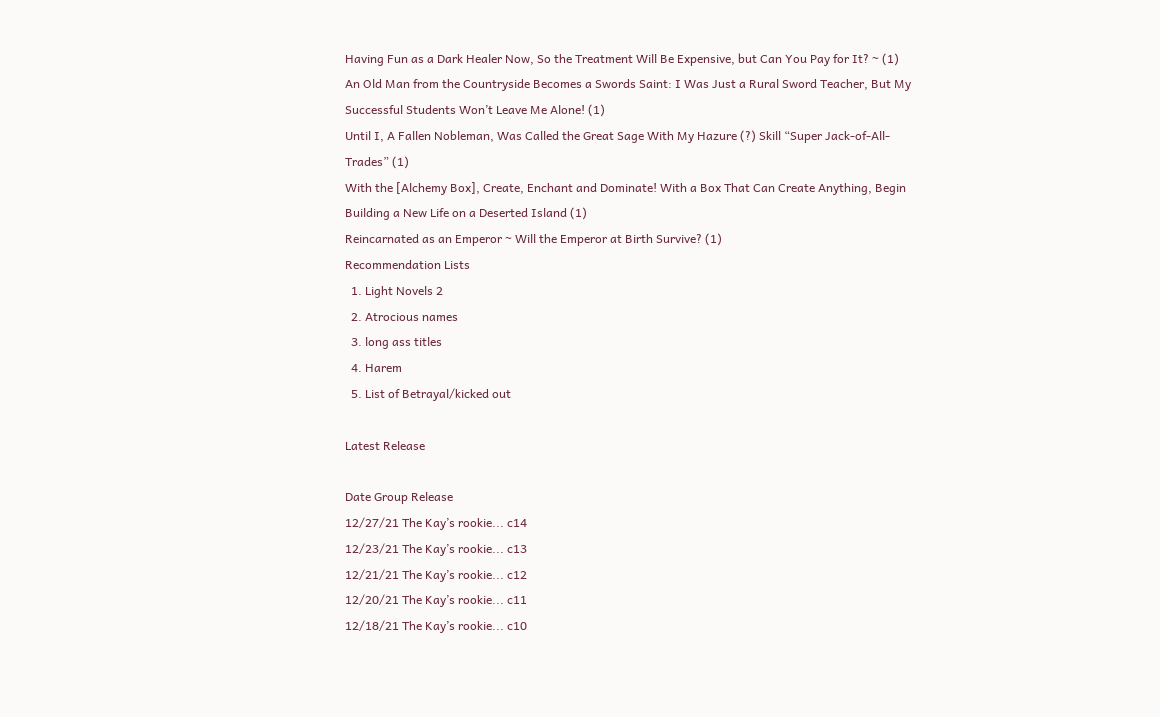Having Fun as a Dark Healer Now, So the Treatment Will Be Expensive, but Can You Pay for It? ~ (1)
An Old Man from the Countryside Becomes a Swords Saint: I Was Just a Rural Sword Teacher, But My Successful Students Won’t Leave Me Alone! (1)
Until I, A Fallen Nobleman, Was Called the Great Sage With My Hazure (?) Skill “Super Jack-of-All-Trades” (1)
With the [Alchemy Box], Create, Enchant and Dominate! With a Box That Can Create Anything, Begin Building a New Life on a Deserted Island (1)
Reincarnated as an Emperor ~ Will the Emperor at Birth Survive? (1)
Recommendation Lists
  1. Light Novels 2
  2. Atrocious names
  3. long ass titles
  4. Harem
  5. List of Betrayal/kicked out

Latest Release

Date Group Release
12/27/21 The Kay’s rookie... c14
12/23/21 The Kay’s rookie... c13
12/21/21 The Kay’s rookie... c12
12/20/21 The Kay’s rookie... c11
12/18/21 The Kay’s rookie... c10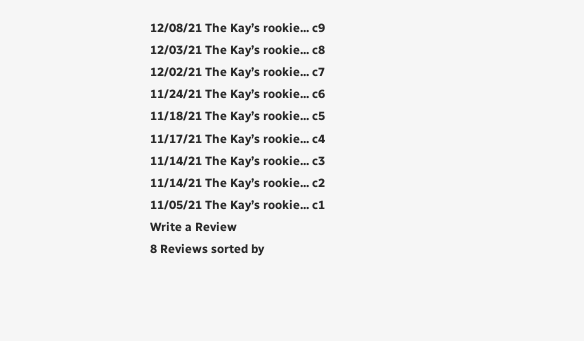12/08/21 The Kay’s rookie... c9
12/03/21 The Kay’s rookie... c8
12/02/21 The Kay’s rookie... c7
11/24/21 The Kay’s rookie... c6
11/18/21 The Kay’s rookie... c5
11/17/21 The Kay’s rookie... c4
11/14/21 The Kay’s rookie... c3
11/14/21 The Kay’s rookie... c2
11/05/21 The Kay’s rookie... c1
Write a Review
8 Reviews sorted by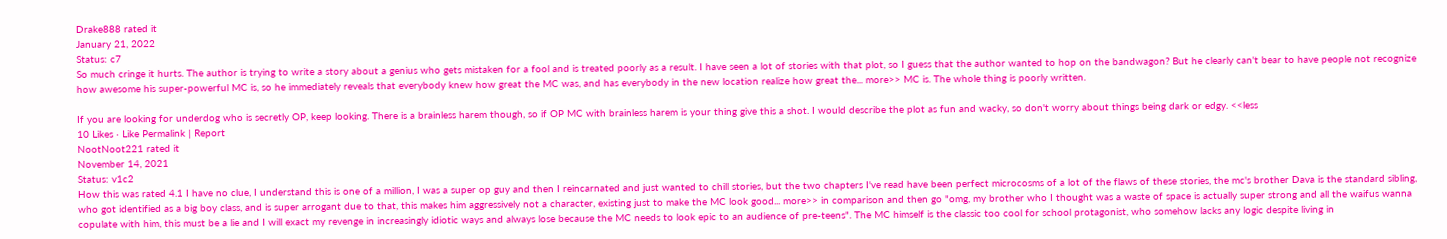Drake888 rated it
January 21, 2022
Status: c7
So much cringe it hurts. The author is trying to write a story about a genius who gets mistaken for a fool and is treated poorly as a result. I have seen a lot of stories with that plot, so I guess that the author wanted to hop on the bandwagon? But he clearly can't bear to have people not recognize how awesome his super-powerful MC is, so he immediately reveals that everybody knew how great the MC was, and has everybody in the new location realize how great the... more>> MC is. The whole thing is poorly written.

If you are looking for underdog who is secretly OP, keep looking. There is a brainless harem though, so if OP MC with brainless harem is your thing give this a shot. I would describe the plot as fun and wacky, so don't worry about things being dark or edgy. <<less
10 Likes · Like Permalink | Report
NootNoot221 rated it
November 14, 2021
Status: v1c2
How this was rated 4.1 I have no clue, I understand this is one of a million, I was a super op guy and then I reincarnated and just wanted to chill stories, but the two chapters I've read have been perfect microcosms of a lot of the flaws of these stories, the mc's brother Dava is the standard sibling, who got identified as a big boy class, and is super arrogant due to that, this makes him aggressively not a character, existing just to make the MC look good... more>> in comparison and then go "omg, my brother who I thought was a waste of space is actually super strong and all the waifus wanna copulate with him, this must be a lie and I will exact my revenge in increasingly idiotic ways and always lose because the MC needs to look epic to an audience of pre-teens". The MC himself is the classic too cool for school protagonist, who somehow lacks any logic despite living in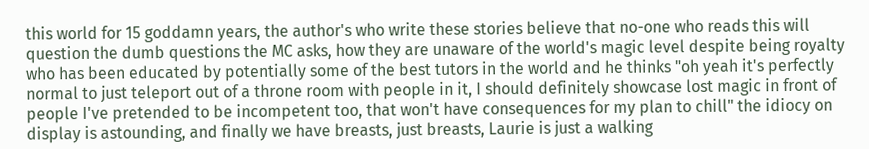this world for 15 goddamn years, the author's who write these stories believe that no-one who reads this will question the dumb questions the MC asks, how they are unaware of the world's magic level despite being royalty who has been educated by potentially some of the best tutors in the world and he thinks "oh yeah it's perfectly normal to just teleport out of a throne room with people in it, I should definitely showcase lost magic in front of people I've pretended to be incompetent too, that won't have consequences for my plan to chill" the idiocy on display is astounding, and finally we have breasts, just breasts, Laurie is just a walking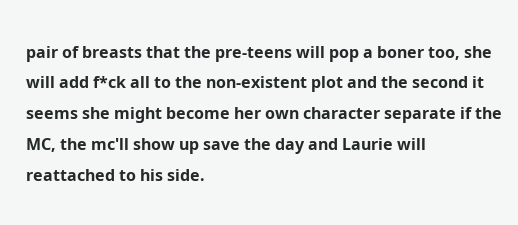pair of breasts that the pre-teens will pop a boner too, she will add f*ck all to the non-existent plot and the second it seems she might become her own character separate if the MC, the mc'll show up save the day and Laurie will reattached to his side.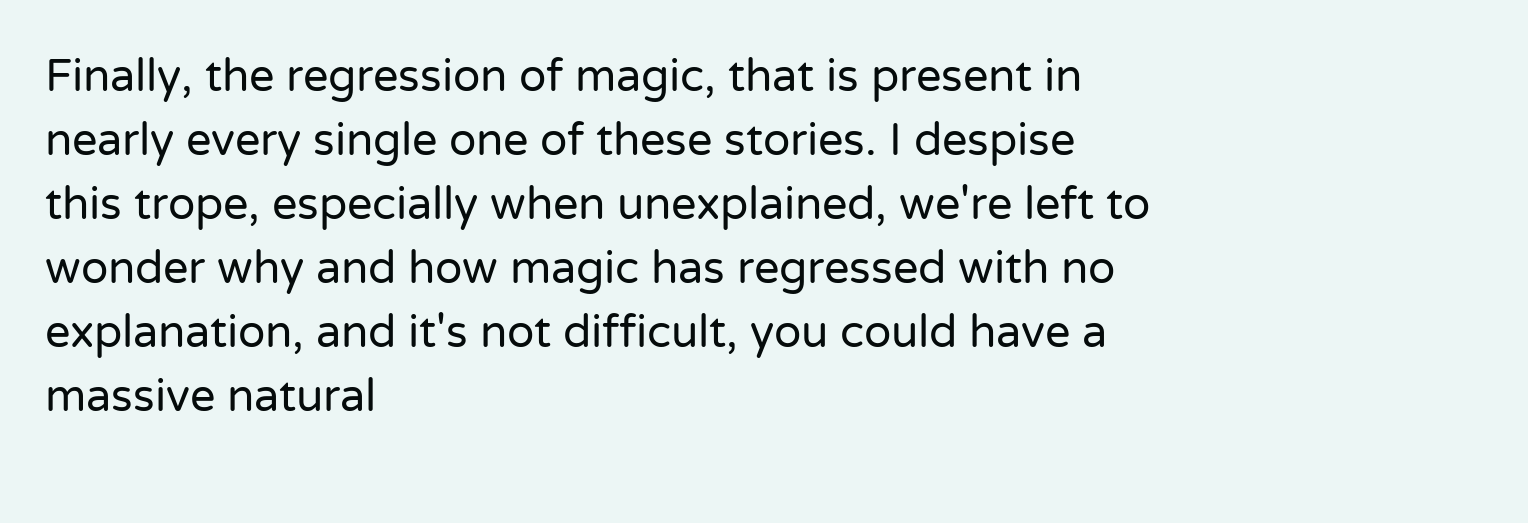Finally, the regression of magic, that is present in nearly every single one of these stories. I despise this trope, especially when unexplained, we're left to wonder why and how magic has regressed with no explanation, and it's not difficult, you could have a massive natural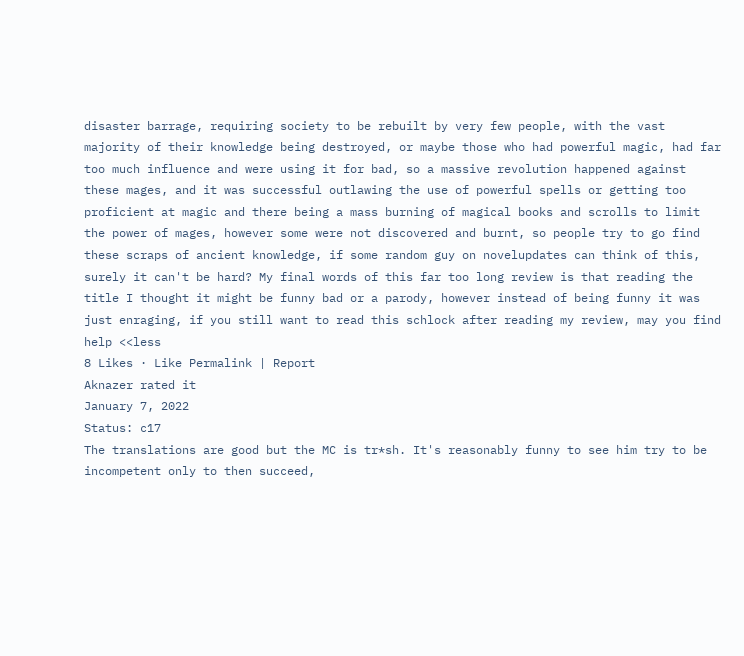disaster barrage, requiring society to be rebuilt by very few people, with the vast majority of their knowledge being destroyed, or maybe those who had powerful magic, had far too much influence and were using it for bad, so a massive revolution happened against these mages, and it was successful outlawing the use of powerful spells or getting too proficient at magic and there being a mass burning of magical books and scrolls to limit the power of mages, however some were not discovered and burnt, so people try to go find these scraps of ancient knowledge, if some random guy on novelupdates can think of this, surely it can't be hard? My final words of this far too long review is that reading the title I thought it might be funny bad or a parody, however instead of being funny it was just enraging, if you still want to read this schlock after reading my review, may you find help <<less
8 Likes · Like Permalink | Report
Aknazer rated it
January 7, 2022
Status: c17
The translations are good but the MC is tr*sh. It's reasonably funny to see him try to be incompetent only to then succeed,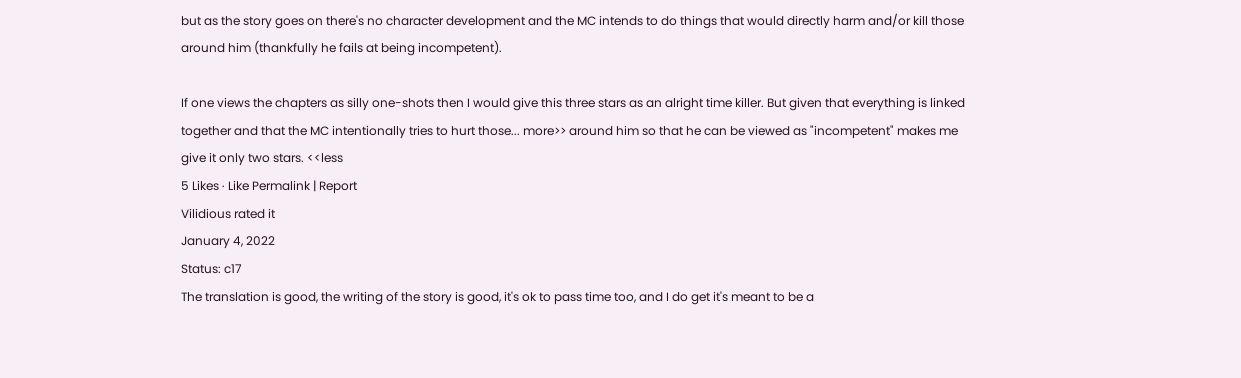but as the story goes on there's no character development and the MC intends to do things that would directly harm and/or kill those around him (thankfully he fails at being incompetent).

If one views the chapters as silly one-shots then I would give this three stars as an alright time killer. But given that everything is linked together and that the MC intentionally tries to hurt those... more>> around him so that he can be viewed as "incompetent" makes me give it only two stars. <<less
5 Likes · Like Permalink | Report
Vilidious rated it
January 4, 2022
Status: c17
The translation is good, the writing of the story is good, it's ok to pass time too, and I do get it's meant to be a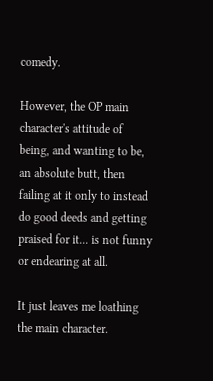comedy.

However, the OP main character's attitude of being, and wanting to be, an absolute butt, then failing at it only to instead do good deeds and getting praised for it... is not funny or endearing at all.

It just leaves me loathing the main character.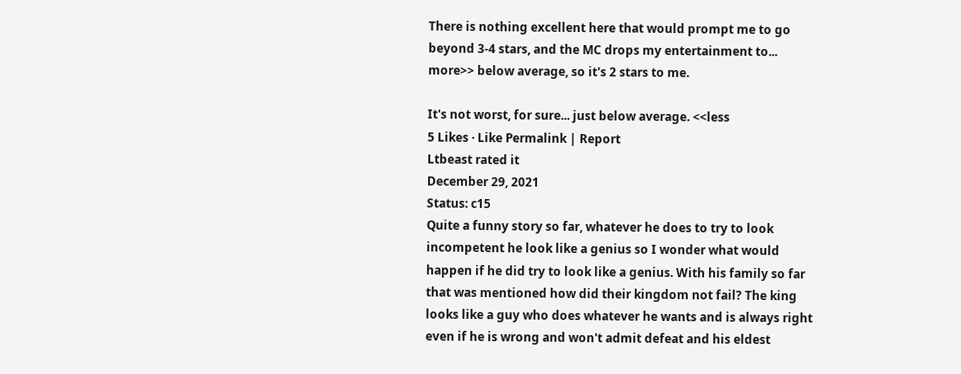There is nothing excellent here that would prompt me to go beyond 3-4 stars, and the MC drops my entertainment to... more>> below average, so it's 2 stars to me.

It's not worst, for sure... just below average. <<less
5 Likes · Like Permalink | Report
Ltbeast rated it
December 29, 2021
Status: c15
Quite a funny story so far, whatever he does to try to look incompetent he look like a genius so I wonder what would happen if he did try to look like a genius. With his family so far that was mentioned how did their kingdom not fail? The king looks like a guy who does whatever he wants and is always right even if he is wrong and won't admit defeat and his eldest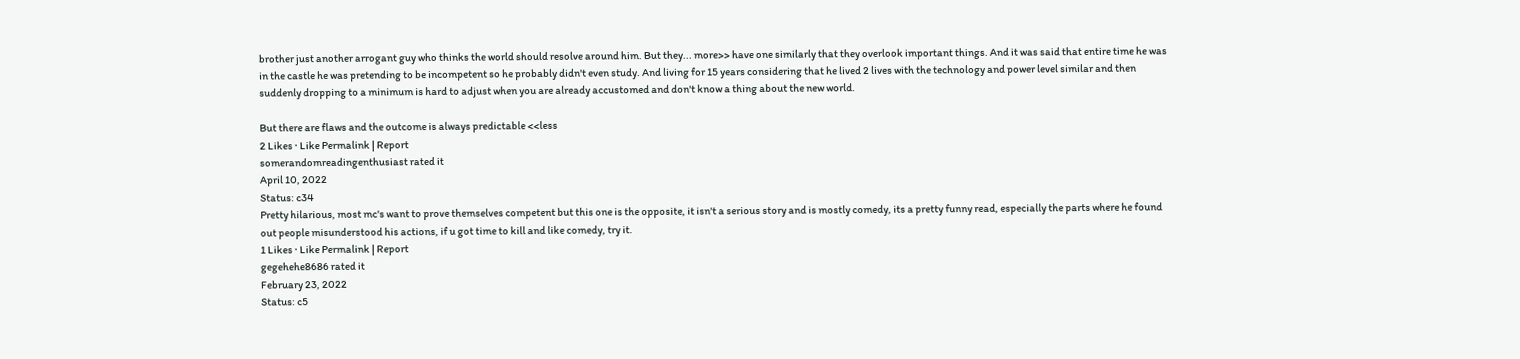brother just another arrogant guy who thinks the world should resolve around him. But they... more>> have one similarly that they overlook important things. And it was said that entire time he was in the castle he was pretending to be incompetent so he probably didn't even study. And living for 15 years considering that he lived 2 lives with the technology and power level similar and then suddenly dropping to a minimum is hard to adjust when you are already accustomed and don't know a thing about the new world.

But there are flaws and the outcome is always predictable <<less
2 Likes · Like Permalink | Report
somerandomreadingenthusiast rated it
April 10, 2022
Status: c34
Pretty hilarious, most mc's want to prove themselves competent but this one is the opposite, it isn't a serious story and is mostly comedy, its a pretty funny read, especially the parts where he found out people misunderstood his actions, if u got time to kill and like comedy, try it.
1 Likes · Like Permalink | Report
gegehehe8686 rated it
February 23, 2022
Status: c5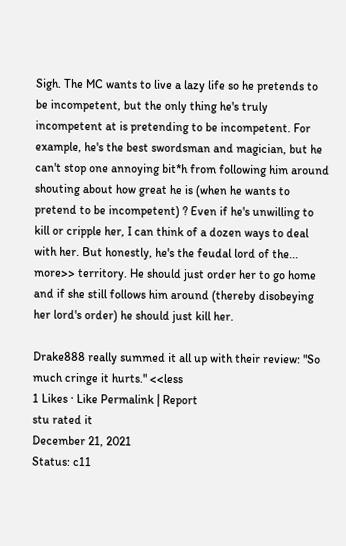Sigh. The MC wants to live a lazy life so he pretends to be incompetent, but the only thing he's truly incompetent at is pretending to be incompetent. For example, he's the best swordsman and magician, but he can't stop one annoying bit*h from following him around shouting about how great he is (when he wants to pretend to be incompetent) ? Even if he's unwilling to kill or cripple her, I can think of a dozen ways to deal with her. But honestly, he's the feudal lord of the... more>> territory. He should just order her to go home and if she still follows him around (thereby disobeying her lord's order) he should just kill her.

Drake888 really summed it all up with their review: "So much cringe it hurts." <<less
1 Likes · Like Permalink | Report
stu rated it
December 21, 2021
Status: c11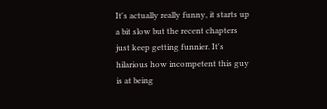It's actually really funny, it starts up a bit slow but the recent chapters just keep getting funnier. It's hilarious how incompetent this guy is at being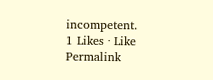incompetent.
1 Likes · Like Permalink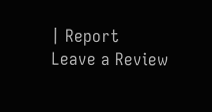| Report
Leave a Review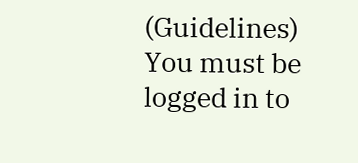(Guidelines)
You must be logged in to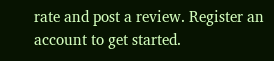rate and post a review. Register an account to get started.